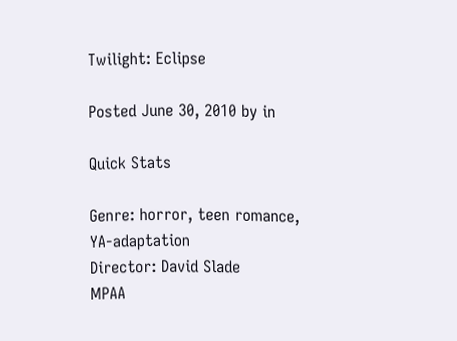Twilight: Eclipse

Posted June 30, 2010 by in

Quick Stats

Genre: horror, teen romance, YA-adaptation
Director: David Slade
MPAA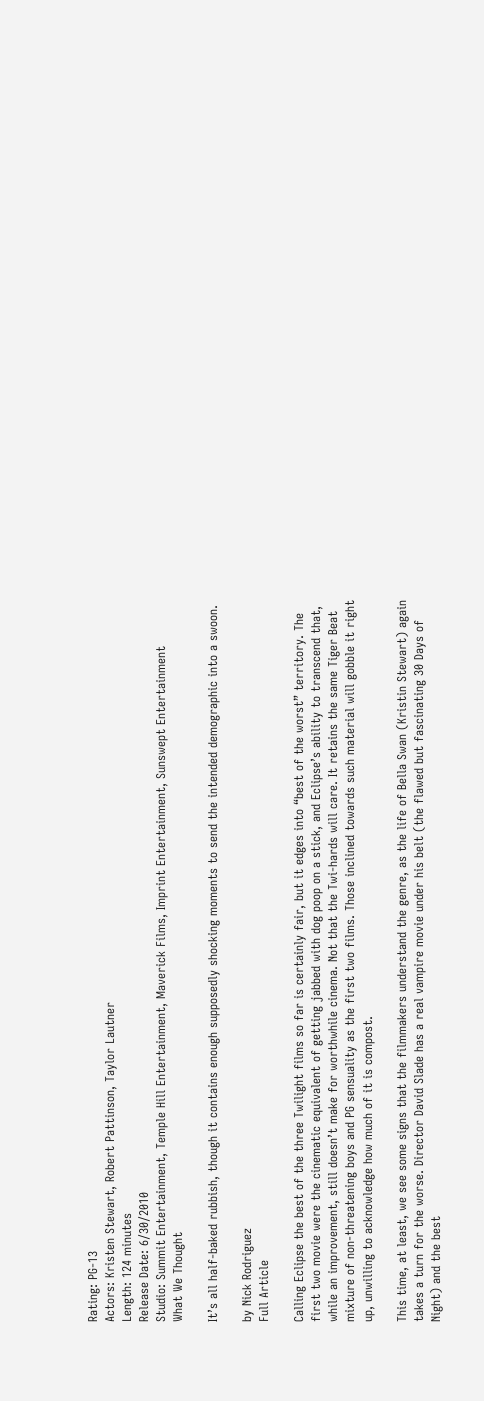Rating: PG-13
Actors: Kristen Stewart, Robert Pattinson, Taylor Lautner
Length: 124 minutes
Release Date: 6/30/2010
Studio: Summit Entertainment, Temple Hill Entertainment, Maverick Films, Imprint Entertainment, Sunswept Entertainment
What We Thought

It’s all half-baked rubbish, though it contains enough supposedly shocking moments to send the intended demographic into a swoon.

by Nick Rodriguez
Full Article

Calling Eclipse the best of the three Twilight films so far is certainly fair, but it edges into “best of the worst” territory. The first two movie were the cinematic equivalent of getting jabbed with dog poop on a stick, and Eclipse’s ability to transcend that, while an improvement, still doesn’t make for worthwhile cinema. Not that the Twi-hards will care. It retains the same Tiger Beat mixture of non-threatening boys and PG sensuality as the first two films. Those inclined towards such material will gobble it right up, unwilling to acknowledge how much of it is compost.

This time, at least, we see some signs that the filmmakers understand the genre, as the life of Bella Swan (Kristin Stewart) again takes a turn for the worse. Director David Slade has a real vampire movie under his belt (the flawed but fascinating 30 Days of Night) and the best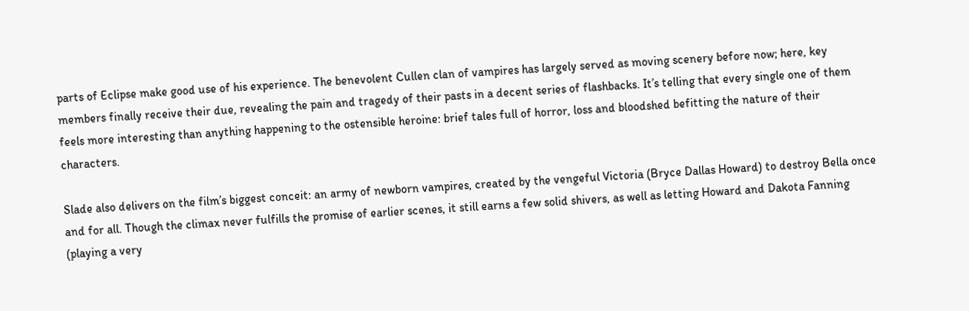parts of Eclipse make good use of his experience. The benevolent Cullen clan of vampires has largely served as moving scenery before now; here, key members finally receive their due, revealing the pain and tragedy of their pasts in a decent series of flashbacks. It’s telling that every single one of them feels more interesting than anything happening to the ostensible heroine: brief tales full of horror, loss and bloodshed befitting the nature of their characters.

Slade also delivers on the film’s biggest conceit: an army of newborn vampires, created by the vengeful Victoria (Bryce Dallas Howard) to destroy Bella once and for all. Though the climax never fulfills the promise of earlier scenes, it still earns a few solid shivers, as well as letting Howard and Dakota Fanning (playing a very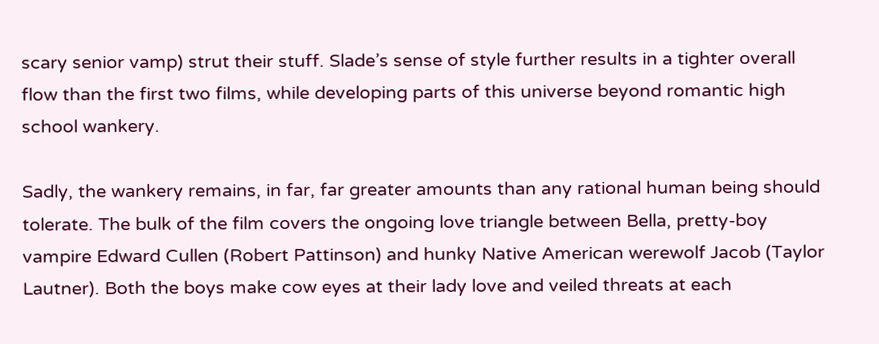scary senior vamp) strut their stuff. Slade’s sense of style further results in a tighter overall flow than the first two films, while developing parts of this universe beyond romantic high school wankery.

Sadly, the wankery remains, in far, far greater amounts than any rational human being should tolerate. The bulk of the film covers the ongoing love triangle between Bella, pretty-boy vampire Edward Cullen (Robert Pattinson) and hunky Native American werewolf Jacob (Taylor Lautner). Both the boys make cow eyes at their lady love and veiled threats at each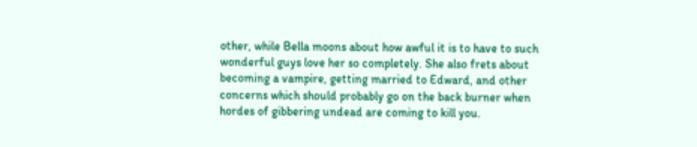other, while Bella moons about how awful it is to have to such wonderful guys love her so completely. She also frets about becoming a vampire, getting married to Edward, and other concerns which should probably go on the back burner when hordes of gibbering undead are coming to kill you.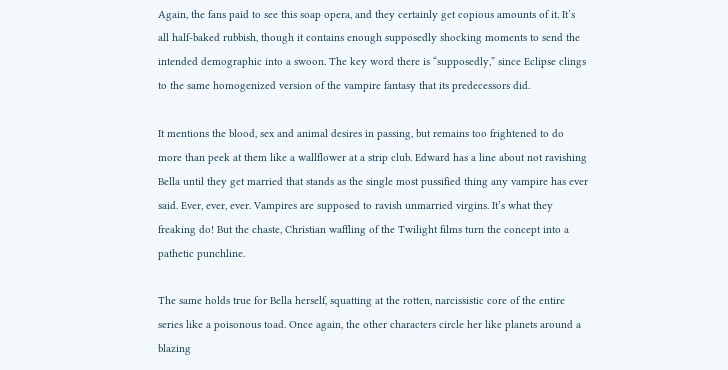Again, the fans paid to see this soap opera, and they certainly get copious amounts of it. It’s all half-baked rubbish, though it contains enough supposedly shocking moments to send the intended demographic into a swoon. The key word there is “supposedly,” since Eclipse clings to the same homogenized version of the vampire fantasy that its predecessors did.

It mentions the blood, sex and animal desires in passing, but remains too frightened to do more than peek at them like a wallflower at a strip club. Edward has a line about not ravishing Bella until they get married that stands as the single most pussified thing any vampire has ever said. Ever, ever, ever. Vampires are supposed to ravish unmarried virgins. It’s what they freaking do! But the chaste, Christian waffling of the Twilight films turn the concept into a pathetic punchline.

The same holds true for Bella herself, squatting at the rotten, narcissistic core of the entire series like a poisonous toad. Once again, the other characters circle her like planets around a blazing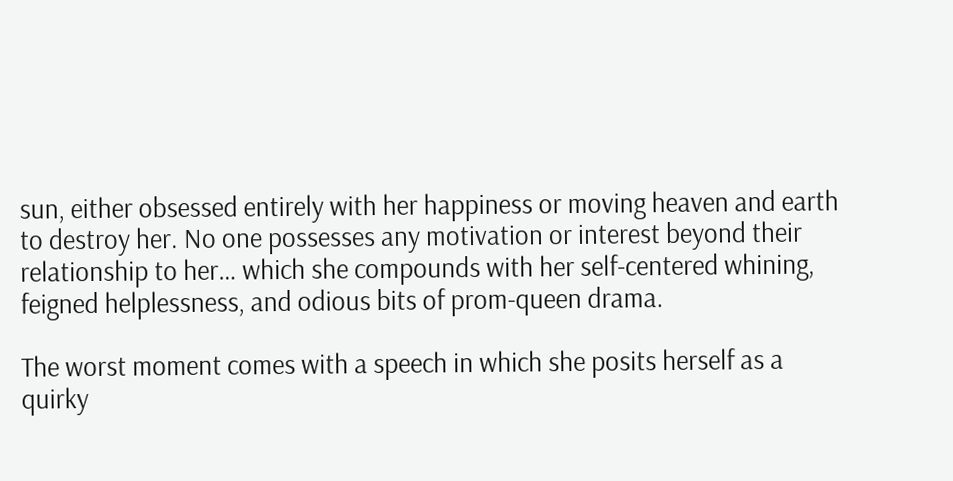sun, either obsessed entirely with her happiness or moving heaven and earth to destroy her. No one possesses any motivation or interest beyond their relationship to her… which she compounds with her self-centered whining, feigned helplessness, and odious bits of prom-queen drama.

The worst moment comes with a speech in which she posits herself as a quirky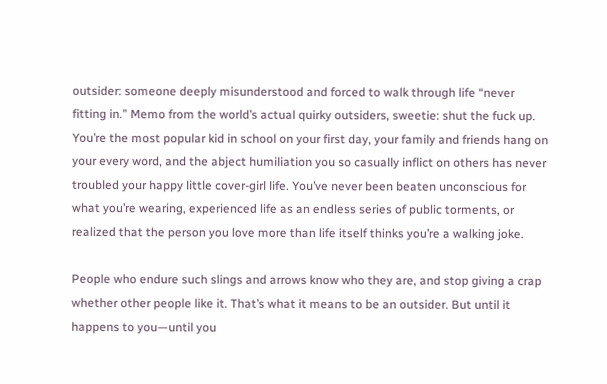outsider: someone deeply misunderstood and forced to walk through life “never fitting in.” Memo from the world’s actual quirky outsiders, sweetie: shut the fuck up. You’re the most popular kid in school on your first day, your family and friends hang on your every word, and the abject humiliation you so casually inflict on others has never troubled your happy little cover-girl life. You’ve never been beaten unconscious for what you’re wearing, experienced life as an endless series of public torments, or realized that the person you love more than life itself thinks you’re a walking joke.

People who endure such slings and arrows know who they are, and stop giving a crap whether other people like it. That’s what it means to be an outsider. But until it happens to you—until you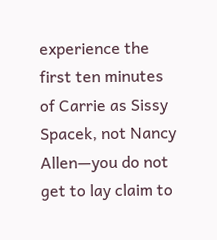experience the first ten minutes of Carrie as Sissy Spacek, not Nancy Allen—you do not get to lay claim to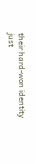their hard-won identity just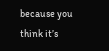because you think it’s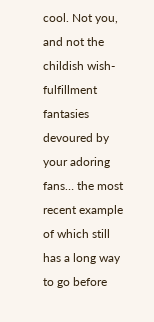cool. Not you, and not the childish wish-fulfillment fantasies devoured by your adoring fans… the most recent example of which still has a long way to go before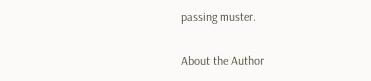passing muster.

About the Author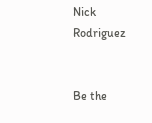Nick Rodriguez


Be the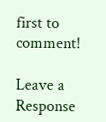first to comment!

Leave a Response